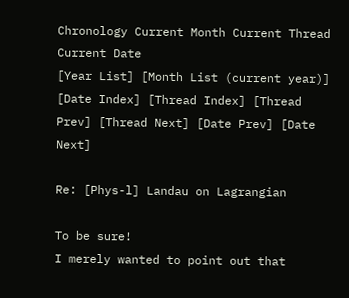Chronology Current Month Current Thread Current Date
[Year List] [Month List (current year)] [Date Index] [Thread Index] [Thread Prev] [Thread Next] [Date Prev] [Date Next]

Re: [Phys-l] Landau on Lagrangian

To be sure!
I merely wanted to point out that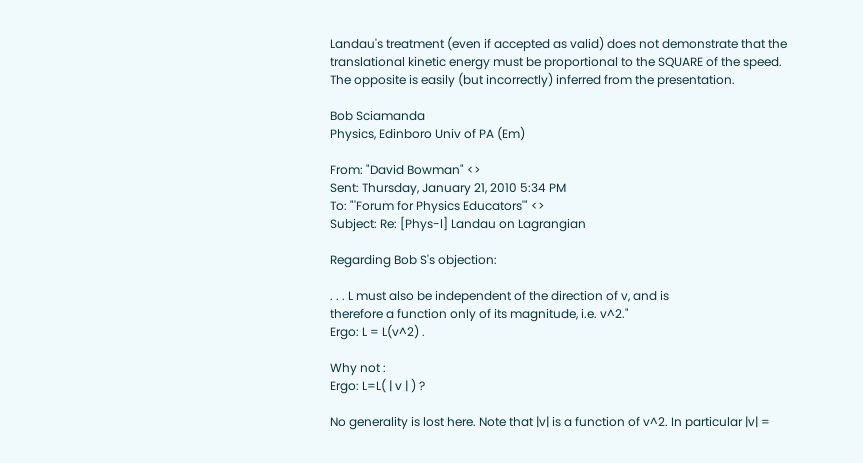Landau's treatment (even if accepted as valid) does not demonstrate that the translational kinetic energy must be proportional to the SQUARE of the speed.
The opposite is easily (but incorrectly) inferred from the presentation.

Bob Sciamanda
Physics, Edinboro Univ of PA (Em)

From: "David Bowman" <>
Sent: Thursday, January 21, 2010 5:34 PM
To: "'Forum for Physics Educators'" <>
Subject: Re: [Phys-l] Landau on Lagrangian

Regarding Bob S's objection:

. . . L must also be independent of the direction of v, and is
therefore a function only of its magnitude, i.e. v^2."
Ergo: L = L(v^2) .

Why not :
Ergo: L=L( | v | ) ?

No generality is lost here. Note that |v| is a function of v^2. In particular |v| =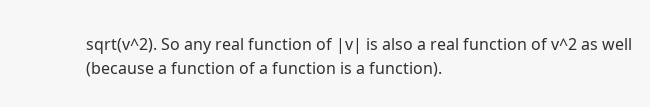sqrt(v^2). So any real function of |v| is also a real function of v^2 as well (because a function of a function is a function).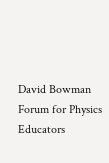David Bowman
Forum for Physics Educators